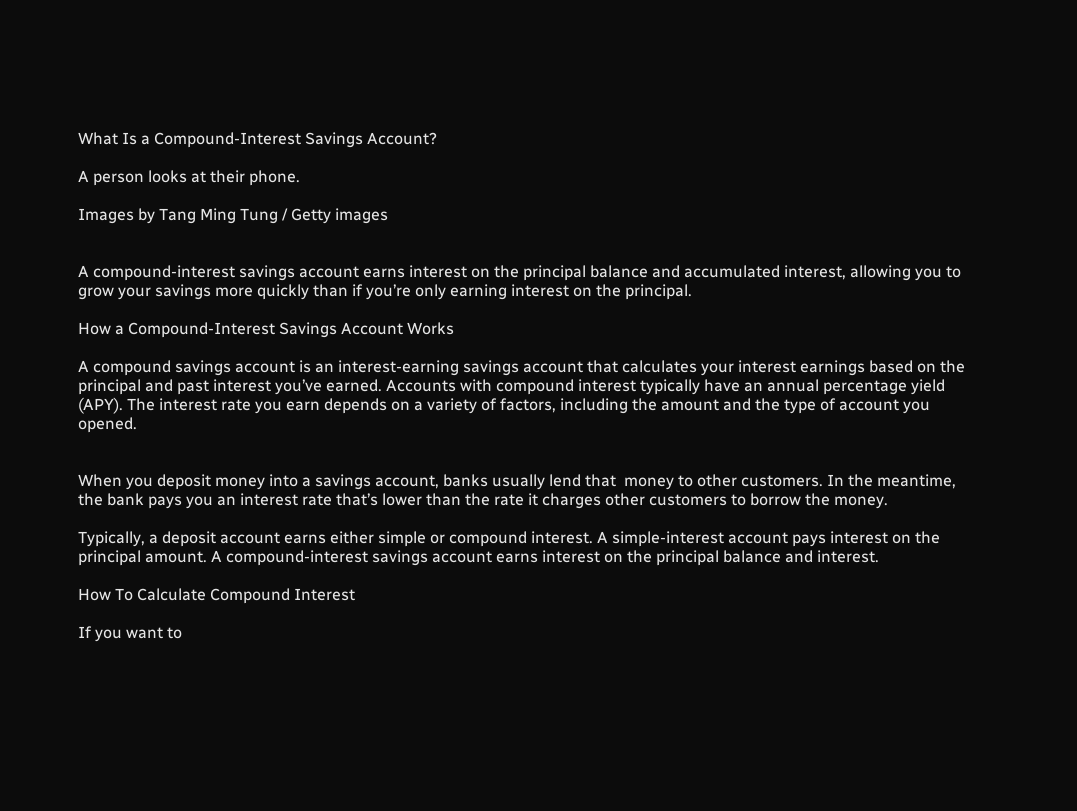What Is a Compound-Interest Savings Account?

A person looks at their phone.

Images by Tang Ming Tung / Getty images


A compound-interest savings account earns interest on the principal balance and accumulated interest, allowing you to grow your savings more quickly than if you’re only earning interest on the principal.

How a Compound-Interest Savings Account Works

A compound savings account is an interest-earning savings account that calculates your interest earnings based on the principal and past interest you’ve earned. Accounts with compound interest typically have an annual percentage yield (APY). The interest rate you earn depends on a variety of factors, including the amount and the type of account you opened.


When you deposit money into a savings account, banks usually lend that  money to other customers. In the meantime, the bank pays you an interest rate that’s lower than the rate it charges other customers to borrow the money.

Typically, a deposit account earns either simple or compound interest. A simple-interest account pays interest on the principal amount. A compound-interest savings account earns interest on the principal balance and interest.

How To Calculate Compound Interest

If you want to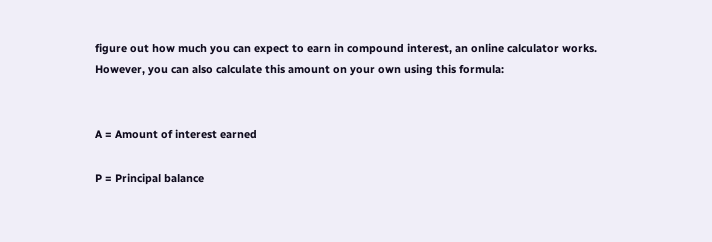figure out how much you can expect to earn in compound interest, an online calculator works. However, you can also calculate this amount on your own using this formula:


A = Amount of interest earned

P = Principal balance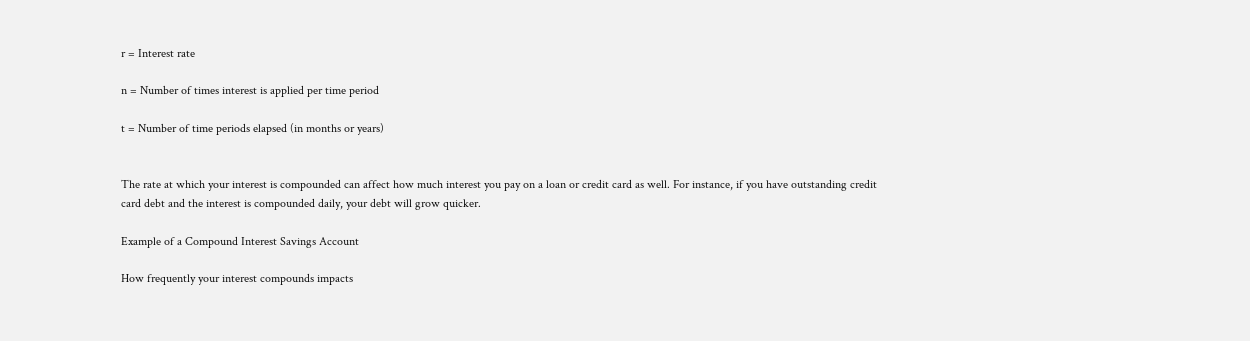r = Interest rate

n = Number of times interest is applied per time period

t = Number of time periods elapsed (in months or years)


The rate at which your interest is compounded can affect how much interest you pay on a loan or credit card as well. For instance, if you have outstanding credit card debt and the interest is compounded daily, your debt will grow quicker.

Example of a Compound Interest Savings Account

How frequently your interest compounds impacts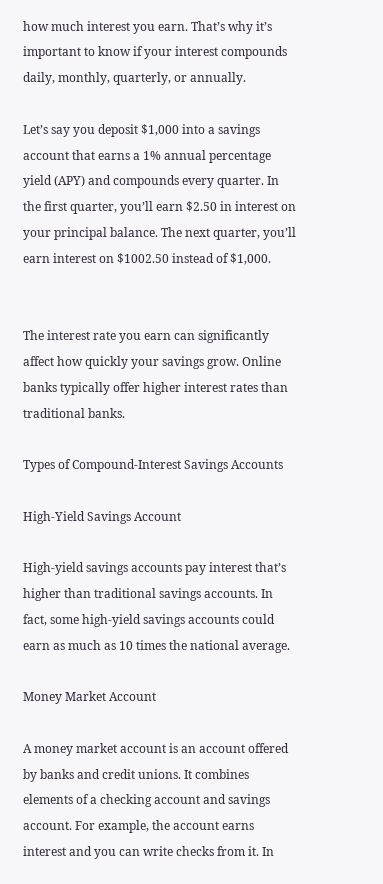how much interest you earn. That’s why it’s important to know if your interest compounds daily, monthly, quarterly, or annually.

Let’s say you deposit $1,000 into a savings account that earns a 1% annual percentage yield (APY) and compounds every quarter. In the first quarter, you’ll earn $2.50 in interest on your principal balance. The next quarter, you’ll earn interest on $1002.50 instead of $1,000.


The interest rate you earn can significantly affect how quickly your savings grow. Online banks typically offer higher interest rates than traditional banks.

Types of Compound-Interest Savings Accounts

High-Yield Savings Account

High-yield savings accounts pay interest that’s higher than traditional savings accounts. In fact, some high-yield savings accounts could earn as much as 10 times the national average.

Money Market Account

A money market account is an account offered by banks and credit unions. It combines elements of a checking account and savings account. For example, the account earns interest and you can write checks from it. In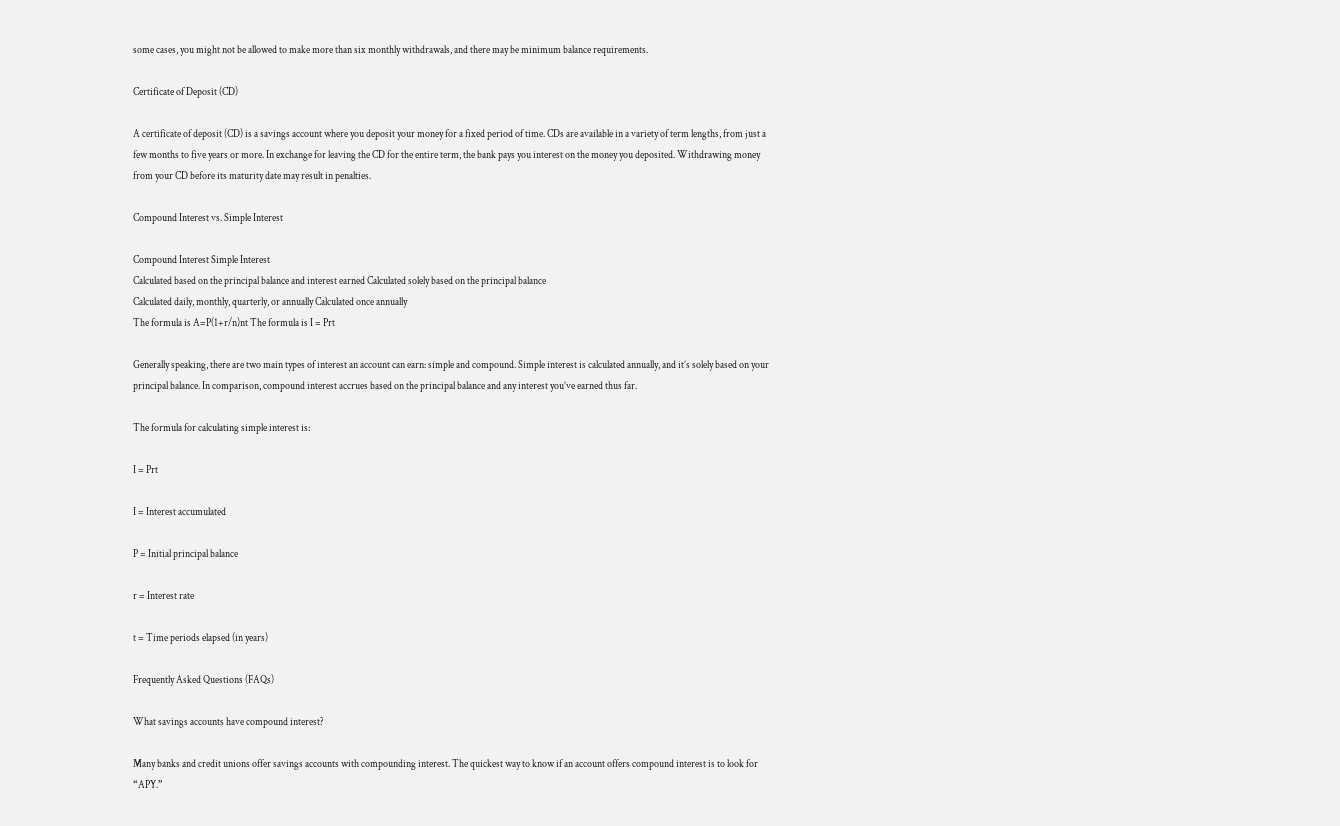some cases, you might not be allowed to make more than six monthly withdrawals, and there may be minimum balance requirements.

Certificate of Deposit (CD)

A certificate of deposit (CD) is a savings account where you deposit your money for a fixed period of time. CDs are available in a variety of term lengths, from just a few months to five years or more. In exchange for leaving the CD for the entire term, the bank pays you interest on the money you deposited. Withdrawing money from your CD before its maturity date may result in penalties.

Compound Interest vs. Simple Interest

Compound Interest Simple Interest
Calculated based on the principal balance and interest earned Calculated solely based on the principal balance
Calculated daily, monthly, quarterly, or annually Calculated once annually
The formula is A=P(1+r/n)nt The formula is I = Prt

Generally speaking, there are two main types of interest an account can earn: simple and compound. Simple interest is calculated annually, and it’s solely based on your principal balance. In comparison, compound interest accrues based on the principal balance and any interest you’ve earned thus far.

The formula for calculating simple interest is:

I = Prt

I = Interest accumulated

P = Initial principal balance

r = Interest rate

t = Time periods elapsed (in years)

Frequently Asked Questions (FAQs)

What savings accounts have compound interest?

Many banks and credit unions offer savings accounts with compounding interest. The quickest way to know if an account offers compound interest is to look for “APY.”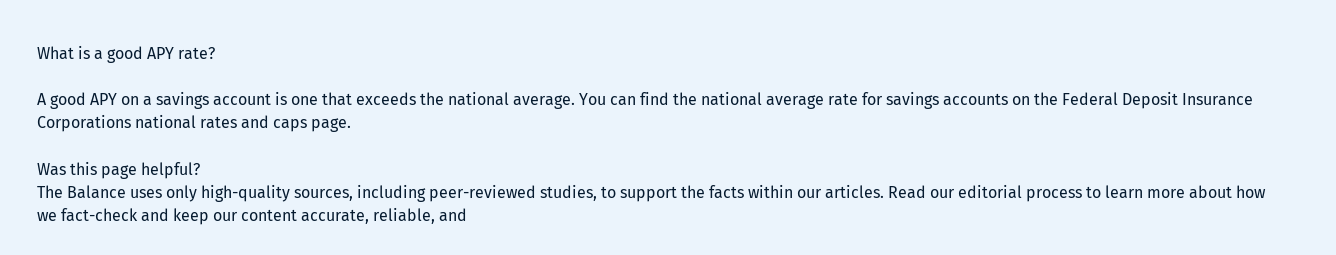What is a good APY rate?

A good APY on a savings account is one that exceeds the national average. You can find the national average rate for savings accounts on the Federal Deposit Insurance Corporations national rates and caps page.

Was this page helpful?
The Balance uses only high-quality sources, including peer-reviewed studies, to support the facts within our articles. Read our editorial process to learn more about how we fact-check and keep our content accurate, reliable, and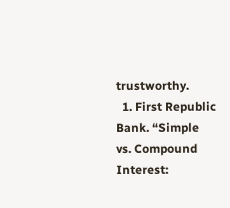trustworthy.
  1. First Republic Bank. “Simple vs. Compound Interest: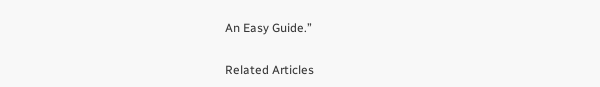An Easy Guide.”

Related Articles